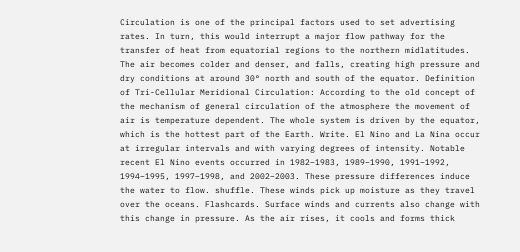Circulation is one of the principal factors used to set advertising rates. In turn, this would interrupt a major flow pathway for the transfer of heat from equatorial regions to the northern midlatitudes. The air becomes colder and denser, and falls, creating high pressure and dry conditions at around 30° north and south of the equator. Definition of Tri-Cellular Meridional Circulation: According to the old concept of the mechanism of general circulation of the atmosphere the movement of air is temperature dependent. The whole system is driven by the equator, which is the hottest part of the Earth. Write. El Nino and La Nina occur at irregular intervals and with varying degrees of intensity. Notable recent El Nino events occurred in 1982–1983, 1989–1990, 1991–1992, 1994–1995, 1997–1998, and 2002–2003. These pressure differences induce the water to flow. shuffle. These winds pick up moisture as they travel over the oceans. Flashcards. Surface winds and currents also change with this change in pressure. As the air rises, it cools and forms thick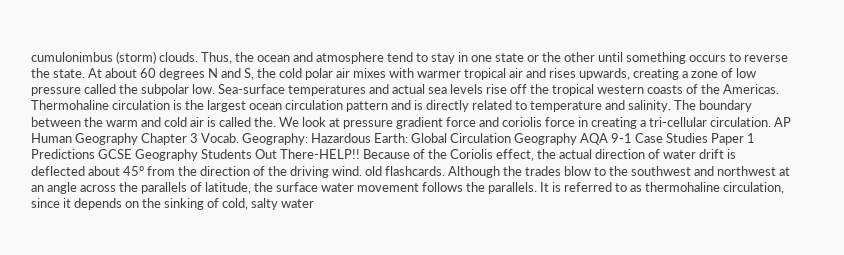cumulonimbus (storm) clouds. Thus, the ocean and atmosphere tend to stay in one state or the other until something occurs to reverse the state. At about 60 degrees N and S, the cold polar air mixes with warmer tropical air and rises upwards, creating a zone of low pressure called the subpolar low. Sea-surface temperatures and actual sea levels rise off the tropical western coasts of the Americas. Thermohaline circulation is the largest ocean circulation pattern and is directly related to temperature and salinity. The boundary between the warm and cold air is called the. We look at pressure gradient force and coriolis force in creating a tri-cellular circulation. AP Human Geography Chapter 3 Vocab. Geography: Hazardous Earth: Global Circulation Geography AQA 9-1 Case Studies Paper 1 Predictions GCSE Geography Students Out There-HELP!! Because of the Coriolis effect, the actual direction of water drift is deflected about 45° from the direction of the driving wind. old flashcards. Although the trades blow to the southwest and northwest at an angle across the parallels of latitude, the surface water movement follows the parallels. It is referred to as thermohaline circulation, since it depends on the sinking of cold, salty water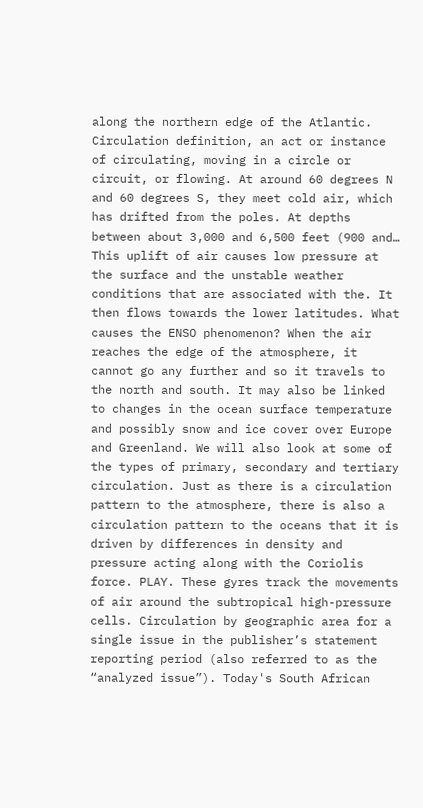along the northern edge of the Atlantic. Circulation definition, an act or instance of circulating, moving in a circle or circuit, or flowing. At around 60 degrees N and 60 degrees S, they meet cold air, which has drifted from the poles. At depths between about 3,000 and 6,500 feet (900 and… This uplift of air causes low pressure at the surface and the unstable weather conditions that are associated with the. It then flows towards the lower latitudes. What causes the ENSO phenomenon? When the air reaches the edge of the atmosphere, it cannot go any further and so it travels to the north and south. It may also be linked to changes in the ocean surface temperature and possibly snow and ice cover over Europe and Greenland. We will also look at some of the types of primary, secondary and tertiary circulation. Just as there is a circulation pattern to the atmosphere, there is also a circulation pattern to the oceans that it is driven by differences in density and pressure acting along with the Coriolis force. PLAY. These gyres track the movements of air around the subtropical high-pressure cells. Circulation by geographic area for a single issue in the publisher’s statement reporting period (also referred to as the “analyzed issue”). Today's South African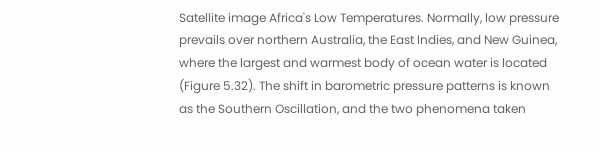Satellite image Africa's Low Temperatures. Normally, low pressure prevails over northern Australia, the East Indies, and New Guinea, where the largest and warmest body of ocean water is located (Figure 5.32). The shift in barometric pressure patterns is known as the Southern Oscillation, and the two phenomena taken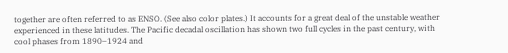together are often referred to as ENSO. (See also color plates.) It accounts for a great deal of the unstable weather experienced in these latitudes. The Pacific decadal oscillation has shown two full cycles in the past century, with cool phases from 1890–1924 and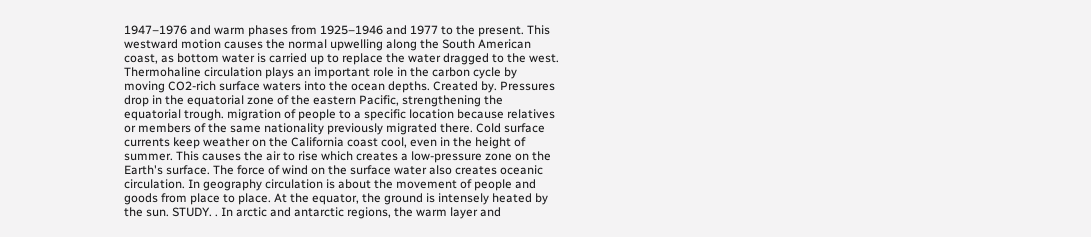1947–1976 and warm phases from 1925–1946 and 1977 to the present. This westward motion causes the normal upwelling along the South American coast, as bottom water is carried up to replace the water dragged to the west. Thermohaline circulation plays an important role in the carbon cycle by moving CO2-rich surface waters into the ocean depths. Created by. Pressures drop in the equatorial zone of the eastern Pacific, strengthening the equatorial trough. migration of people to a specific location because relatives or members of the same nationality previously migrated there. Cold surface currents keep weather on the California coast cool, even in the height of summer. This causes the air to rise which creates a low-pressure zone on the Earth's surface. The force of wind on the surface water also creates oceanic circulation. In geography circulation is about the movement of people and goods from place to place. At the equator, the ground is intensely heated by the sun. STUDY. . In arctic and antarctic regions, the warm layer and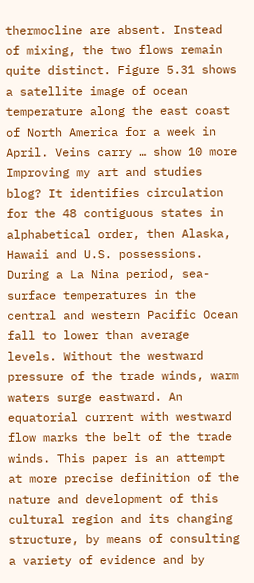thermocline are absent. Instead of mixing, the two flows remain quite distinct. Figure 5.31 shows a satellite image of ocean temperature along the east coast of North America for a week in April. Veins carry … show 10 more Improving my art and studies blog? It identifies circulation for the 48 contiguous states in alphabetical order, then Alaska, Hawaii and U.S. possessions. During a La Nina period, sea-surface temperatures in the central and western Pacific Ocean fall to lower than average levels. Without the westward pressure of the trade winds, warm waters surge eastward. An equatorial current with westward flow marks the belt of the trade winds. This paper is an attempt at more precise definition of the nature and development of this cultural region and its changing structure, by means of consulting a variety of evidence and by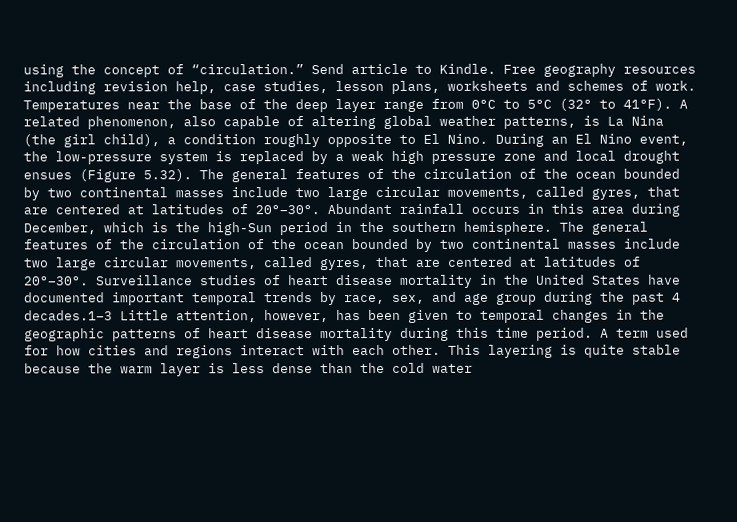using the concept of “circulation.” Send article to Kindle. Free geography resources including revision help, case studies, lesson plans, worksheets and schemes of work. Temperatures near the base of the deep layer range from 0°C to 5°C (32° to 41°F). A related phenomenon, also capable of altering global weather patterns, is La Nina (the girl child), a condition roughly opposite to El Nino. During an El Nino event, the low-pressure system is replaced by a weak high pressure zone and local drought ensues (Figure 5.32). The general features of the circulation of the ocean bounded by two continental masses include two large circular movements, called gyres, that are centered at latitudes of 20°–30°. Abundant rainfall occurs in this area during December, which is the high-Sun period in the southern hemisphere. The general features of the circulation of the ocean bounded by two continental masses include two large circular movements, called gyres, that are centered at latitudes of 20°–30°. Surveillance studies of heart disease mortality in the United States have documented important temporal trends by race, sex, and age group during the past 4 decades.1–3 Little attention, however, has been given to temporal changes in the geographic patterns of heart disease mortality during this time period. A term used for how cities and regions interact with each other. This layering is quite stable because the warm layer is less dense than the cold water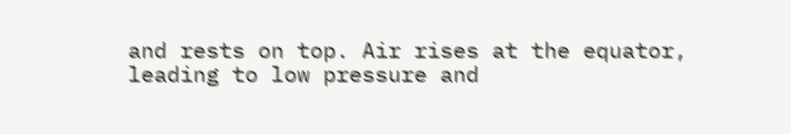and rests on top. Air rises at the equator, leading to low pressure and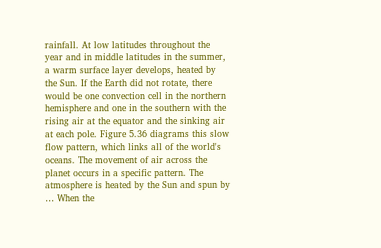rainfall. At low latitudes throughout the year and in middle latitudes in the summer, a warm surface layer develops, heated by the Sun. If the Earth did not rotate, there would be one convection cell in the northern hemisphere and one in the southern with the rising air at the equator and the sinking air at each pole. Figure 5.36 diagrams this slow flow pattern, which links all of the world's oceans. The movement of air across the planet occurs in a specific pattern. The atmosphere is heated by the Sun and spun by … When the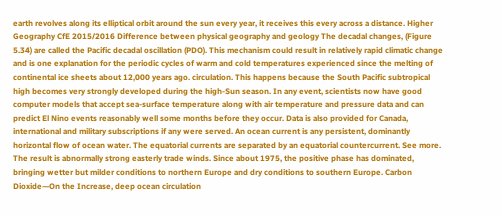earth revolves along its elliptical orbit around the sun every year, it receives this every across a distance. Higher Geography CfE 2015/2016 Difference between physical geography and geology The decadal changes, (Figure 5.34) are called the Pacific decadal oscillation (PDO). This mechanism could result in relatively rapid climatic change and is one explanation for the periodic cycles of warm and cold temperatures experienced since the melting of continental ice sheets about 12,000 years ago. circulation. This happens because the South Pacific subtropical high becomes very strongly developed during the high-Sun season. In any event, scientists now have good computer models that accept sea-surface temperature along with air temperature and pressure data and can predict El Nino events reasonably well some months before they occur. Data is also provided for Canada, international and military subscriptions if any were served. An ocean current is any persistent, dominantly horizontal flow of ocean water. The equatorial currents are separated by an equatorial countercurrent. See more. The result is abnormally strong easterly trade winds. Since about 1975, the positive phase has dominated, bringing wetter but milder conditions to northern Europe and dry conditions to southern Europe. Carbon Dioxide—On the Increase, deep ocean circulation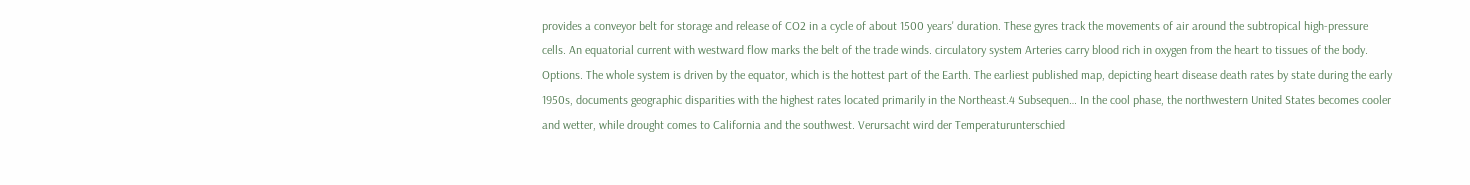provides a conveyor belt for storage and release of CO2 in a cycle of about 1500 years' duration. These gyres track the movements of air around the subtropical high-pressure cells. An equatorial current with westward flow marks the belt of the trade winds. circulatory system Arteries carry blood rich in oxygen from the heart to tissues of the body. Options. The whole system is driven by the equator, which is the hottest part of the Earth. The earliest published map, depicting heart disease death rates by state during the early 1950s, documents geographic disparities with the highest rates located primarily in the Northeast.4 Subsequen… In the cool phase, the northwestern United States becomes cooler and wetter, while drought comes to California and the southwest. Verursacht wird der Temperaturunterschied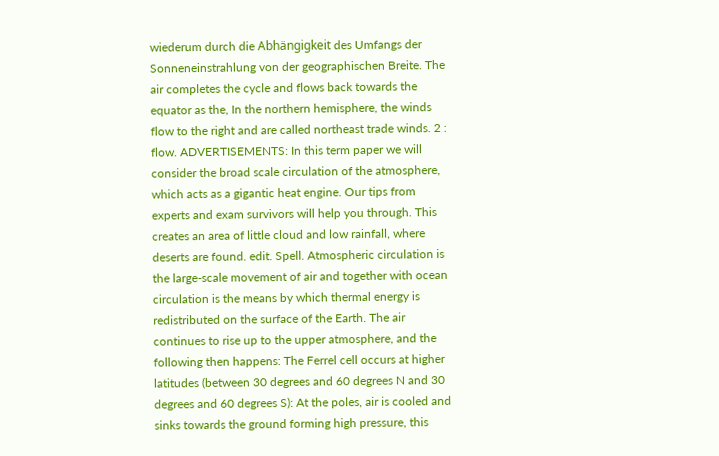wiederum durch die Abhängigkeit des Umfangs der Sonneneinstrahlung von der geographischen Breite. The air completes the cycle and flows back towards the equator as the, In the northern hemisphere, the winds flow to the right and are called northeast trade winds. 2 : flow. ADVERTISEMENTS: In this term paper we will consider the broad scale circulation of the atmosphere, which acts as a gigantic heat engine. Our tips from experts and exam survivors will help you through. This creates an area of little cloud and low rainfall, where deserts are found. edit. Spell. Atmospheric circulation is the large-scale movement of air and together with ocean circulation is the means by which thermal energy is redistributed on the surface of the Earth. The air continues to rise up to the upper atmosphere, and the following then happens: The Ferrel cell occurs at higher latitudes (between 30 degrees and 60 degrees N and 30 degrees and 60 degrees S): At the poles, air is cooled and sinks towards the ground forming high pressure, this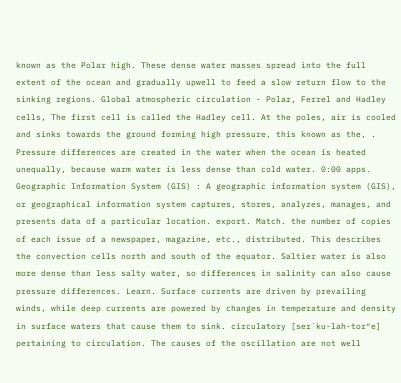known as the Polar high. These dense water masses spread into the full extent of the ocean and gradually upwell to feed a slow return flow to the sinking regions. Global atmospheric circulation - Polar, Ferrel and Hadley cells, The first cell is called the Hadley cell. At the poles, air is cooled and sinks towards the ground forming high pressure, this known as the, . Pressure differences are created in the water when the ocean is heated unequally, because warm water is less dense than cold water. 0:00 apps. Geographic Information System (GIS) : A geographic information system (GIS), or geographical information system captures, stores, analyzes, manages, and presents data of a particular location. export. Match. the number of copies of each issue of a newspaper, magazine, etc., distributed. This describes the convection cells north and south of the equator. Saltier water is also more dense than less salty water, so differences in salinity can also cause pressure differences. Learn. Surface currents are driven by prevailing winds, while deep currents are powered by changes in temperature and density in surface waters that cause them to sink. circulatory [ser´ku-lah-tor″e] pertaining to circulation. The causes of the oscillation are not well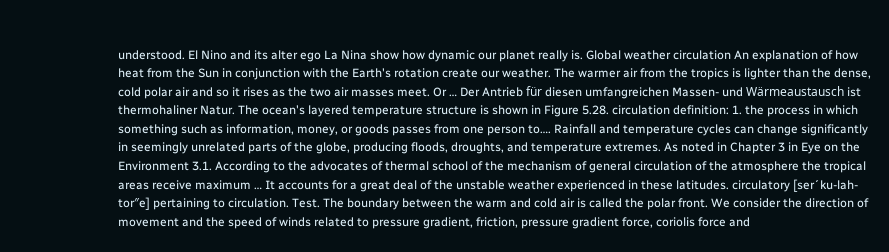understood. El Nino and its alter ego La Nina show how dynamic our planet really is. Global weather circulation An explanation of how heat from the Sun in conjunction with the Earth's rotation create our weather. The warmer air from the tropics is lighter than the dense, cold polar air and so it rises as the two air masses meet. Or … Der Antrieb für diesen umfangreichen Massen- und Wärmeaustausch ist thermohaliner Natur. The ocean's layered temperature structure is shown in Figure 5.28. circulation definition: 1. the process in which something such as information, money, or goods passes from one person to…. Rainfall and temperature cycles can change significantly in seemingly unrelated parts of the globe, producing floods, droughts, and temperature extremes. As noted in Chapter 3 in Eye on the Environment 3.1. According to the advocates of thermal school of the mechanism of general circulation of the atmosphere the tropical areas receive maximum … It accounts for a great deal of the unstable weather experienced in these latitudes. circulatory [ser´ku-lah-tor″e] pertaining to circulation. Test. The boundary between the warm and cold air is called the polar front. We consider the direction of movement and the speed of winds related to pressure gradient, friction, pressure gradient force, coriolis force and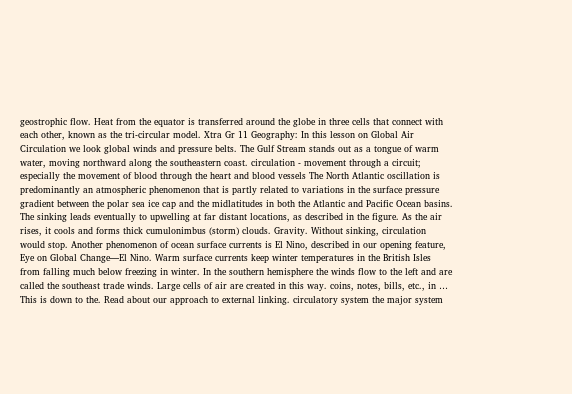geostrophic flow. Heat from the equator is transferred around the globe in three cells that connect with each other, known as the tri-circular model. Xtra Gr 11 Geography: In this lesson on Global Air Circulation we look global winds and pressure belts. The Gulf Stream stands out as a tongue of warm water, moving northward along the southeastern coast. circulation - movement through a circuit; especially the movement of blood through the heart and blood vessels The North Atlantic oscillation is predominantly an atmospheric phenomenon that is partly related to variations in the surface pressure gradient between the polar sea ice cap and the midlatitudes in both the Atlantic and Pacific Ocean basins. The sinking leads eventually to upwelling at far distant locations, as described in the figure. As the air rises, it cools and forms thick cumulonimbus (storm) clouds. Gravity. Without sinking, circulation would stop. Another phenomenon of ocean surface currents is El Nino, described in our opening feature, Eye on Global Change—El Nino. Warm surface currents keep winter temperatures in the British Isles from falling much below freezing in winter. In the southern hemisphere the winds flow to the left and are called the southeast trade winds. Large cells of air are created in this way. coins, notes, bills, etc., in … This is down to the. Read about our approach to external linking. circulatory system the major system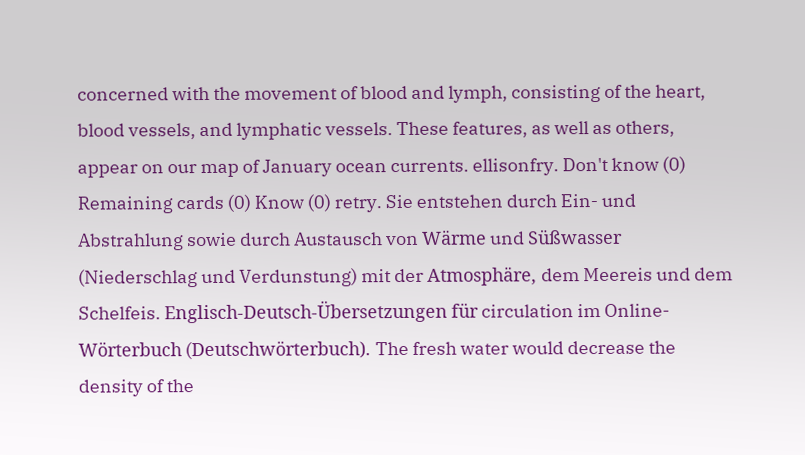concerned with the movement of blood and lymph, consisting of the heart, blood vessels, and lymphatic vessels. These features, as well as others, appear on our map of January ocean currents. ellisonfry. Don't know (0) Remaining cards (0) Know (0) retry. Sie entstehen durch Ein- und Abstrahlung sowie durch Austausch von Wärme und Süßwasser (Niederschlag und Verdunstung) mit der Atmosphäre, dem Meereis und dem Schelfeis. Englisch-Deutsch-Übersetzungen für circulation im Online-Wörterbuch (Deutschwörterbuch). The fresh water would decrease the density of the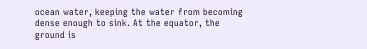ocean water, keeping the water from becoming dense enough to sink. At the equator, the ground is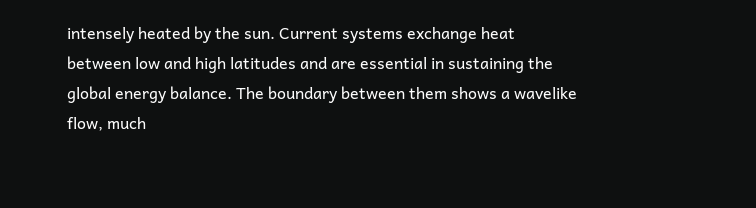intensely heated by the sun. Current systems exchange heat between low and high latitudes and are essential in sustaining the global energy balance. The boundary between them shows a wavelike flow, much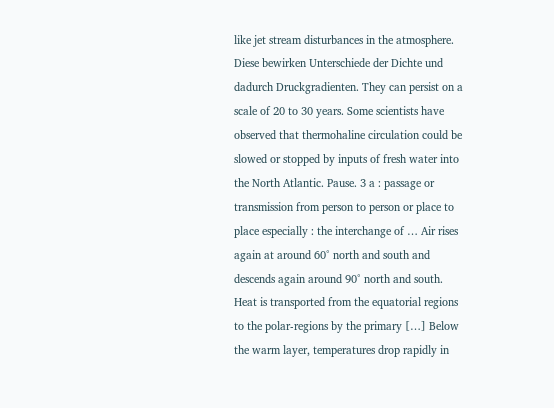like jet stream disturbances in the atmosphere. Diese bewirken Unterschiede der Dichte und dadurch Druckgradienten. They can persist on a scale of 20 to 30 years. Some scientists have observed that thermohaline circulation could be slowed or stopped by inputs of fresh water into the North Atlantic. Pause. 3 a : passage or transmission from person to person or place to place especially : the interchange of … Air rises again at around 60° north and south and descends again around 90° north and south. Heat is transported from the equatorial regions to the polar-regions by the primary […] Below the warm layer, temperatures drop rapidly in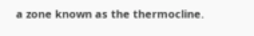a zone known as the thermocline.